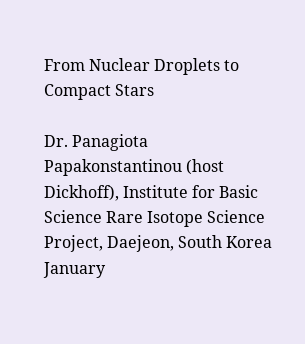From Nuclear Droplets to Compact Stars

Dr. Panagiota Papakonstantinou (host Dickhoff), Institute for Basic Science Rare Isotope Science Project, Daejeon, South Korea
January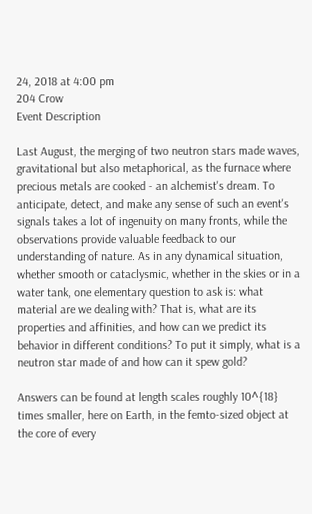24, 2018 at 4:00 pm
204 Crow
Event Description

Last August, the merging of two neutron stars made waves, gravitational but also metaphorical, as the furnace where precious metals are cooked - an alchemist's dream. To anticipate, detect, and make any sense of such an event's signals takes a lot of ingenuity on many fronts, while the observations provide valuable feedback to our understanding of nature. As in any dynamical situation, whether smooth or cataclysmic, whether in the skies or in a water tank, one elementary question to ask is: what material are we dealing with? That is, what are its properties and affinities, and how can we predict its behavior in different conditions? To put it simply, what is a neutron star made of and how can it spew gold?

Answers can be found at length scales roughly 10^{18} times smaller, here on Earth, in the femto-sized object at the core of every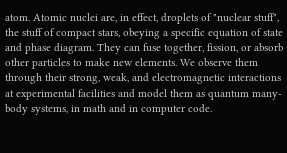atom. Atomic nuclei are, in effect, droplets of "nuclear stuff", the stuff of compact stars, obeying a specific equation of state and phase diagram. They can fuse together, fission, or absorb other particles to make new elements. We observe them through their strong, weak, and electromagnetic interactions at experimental facilities and model them as quantum many-body systems, in math and in computer code.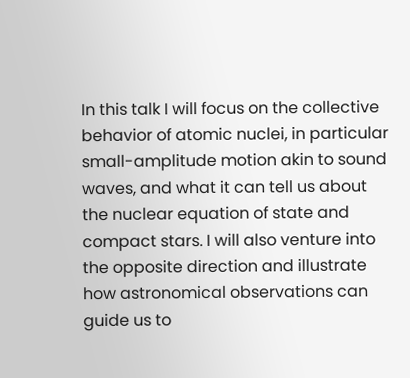In this talk I will focus on the collective behavior of atomic nuclei, in particular small-amplitude motion akin to sound waves, and what it can tell us about the nuclear equation of state and compact stars. I will also venture into the opposite direction and illustrate how astronomical observations can guide us to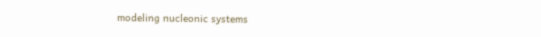modeling nucleonic systems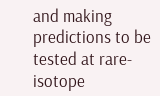and making predictions to be tested at rare-isotope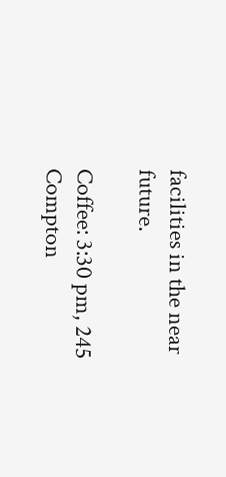facilities in the near future.

Coffee: 3:30 pm, 245 Compton